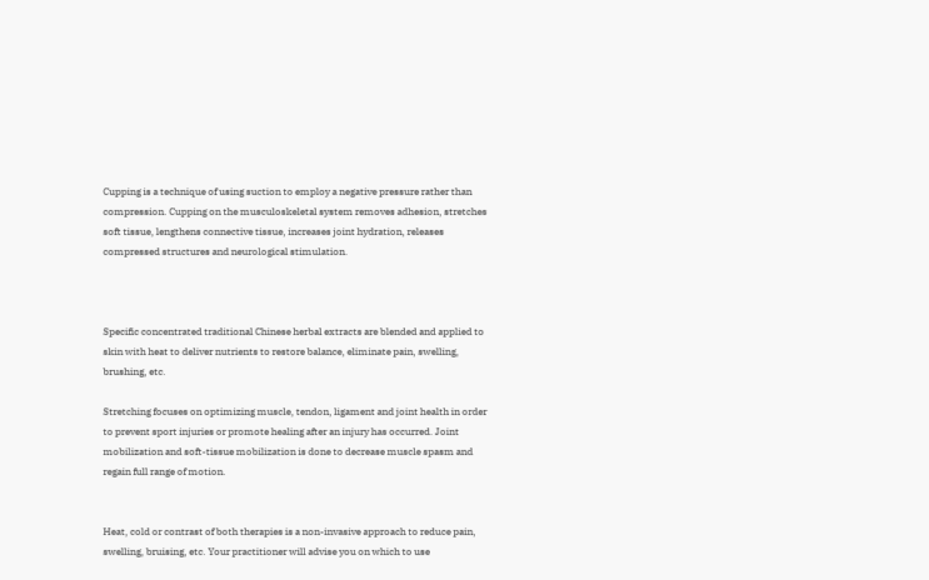Cupping is a technique of using suction to employ a negative pressure rather than compression. Cupping on the musculoskeletal system removes adhesion, stretches soft tissue, lengthens connective tissue, increases joint hydration, releases compressed structures and neurological stimulation.



Specific concentrated traditional Chinese herbal extracts are blended and applied to skin with heat to deliver nutrients to restore balance, eliminate pain, swelling, brushing, etc.

Stretching focuses on optimizing muscle, tendon, ligament and joint health in order to prevent sport injuries or promote healing after an injury has occurred. Joint mobilization and soft-tissue mobilization is done to decrease muscle spasm and regain full range of motion.


Heat, cold or contrast of both therapies is a non-invasive approach to reduce pain, swelling, bruising, etc. Your practitioner will advise you on which to use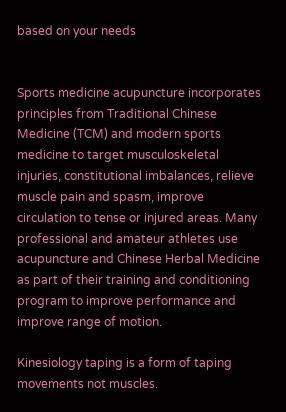based on your needs


Sports medicine acupuncture incorporates principles from Traditional Chinese Medicine (TCM) and modern sports medicine to target musculoskeletal injuries, constitutional imbalances, relieve muscle pain and spasm, improve circulation to tense or injured areas. Many professional and amateur athletes use acupuncture and Chinese Herbal Medicine as part of their training and conditioning program to improve performance and improve range of motion.

Kinesiology taping is a form of taping movements not muscles.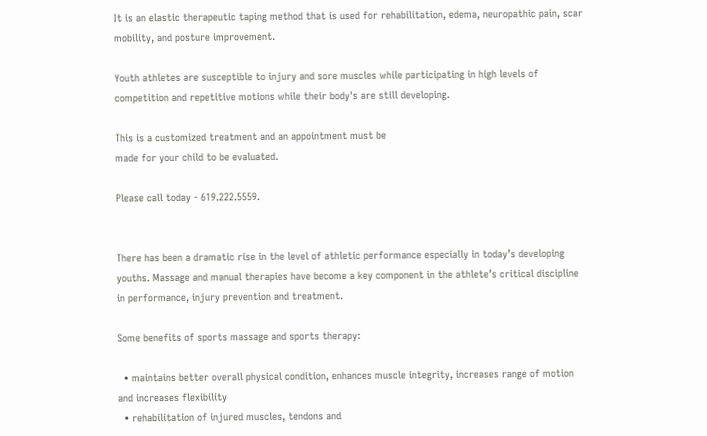It is an elastic therapeutic taping method that is used for rehabilitation, edema, neuropathic pain, scar mobility, and posture improvement.

Youth athletes are susceptible to injury and sore muscles while participating in high levels of competition and repetitive motions while their body's are still developing.

This is a customized treatment and an appointment must be
made for your child to be evaluated.

Please call today - 619.222.5559.


There has been a dramatic rise in the level of athletic performance especially in today’s developing youths. Massage and manual therapies have become a key component in the athlete’s critical discipline in performance, injury prevention and treatment.

Some benefits of sports massage and sports therapy:

  • maintains better overall physical condition, enhances muscle integrity, increases range of motion and increases flexibility
  • rehabilitation of injured muscles, tendons and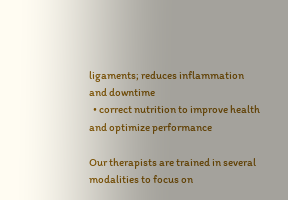ligaments; reduces inflammation and downtime
  • correct nutrition to improve health and optimize performance

Our therapists are trained in several modalities to focus on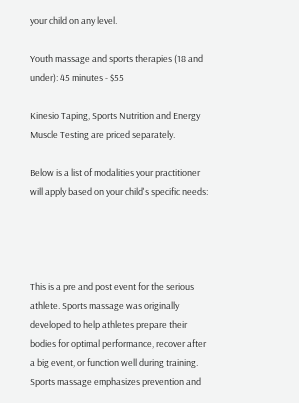your child on any level.

Youth massage and sports therapies (18 and under): 45 minutes - $55

Kinesio Taping, Sports Nutrition and Energy Muscle Testing are priced separately.

Below is a list of modalities your practitioner will apply based on your child's specific needs:




This is a pre and post event for the serious athlete. Sports massage was originally developed to help athletes prepare their bodies for optimal performance, recover after a big event, or function well during training. Sports massage emphasizes prevention and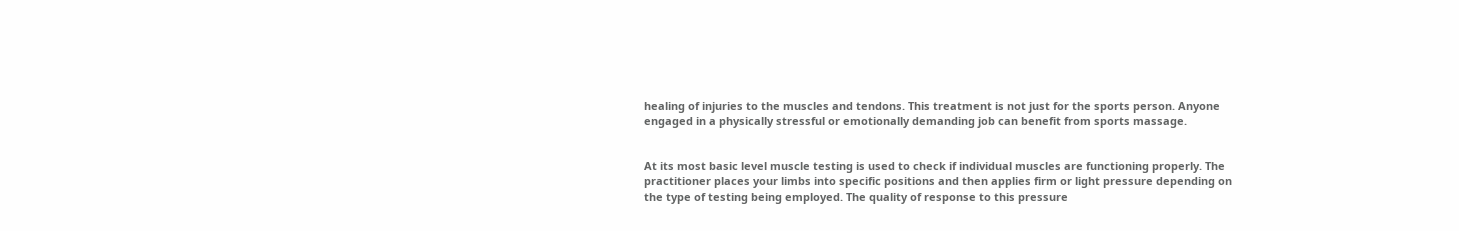healing of injuries to the muscles and tendons. This treatment is not just for the sports person. Anyone engaged in a physically stressful or emotionally demanding job can benefit from sports massage.


At its most basic level muscle testing is used to check if individual muscles are functioning properly. The practitioner places your limbs into specific positions and then applies firm or light pressure depending on the type of testing being employed. The quality of response to this pressure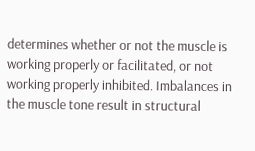determines whether or not the muscle is working properly or facilitated, or not working properly inhibited. Imbalances in the muscle tone result in structural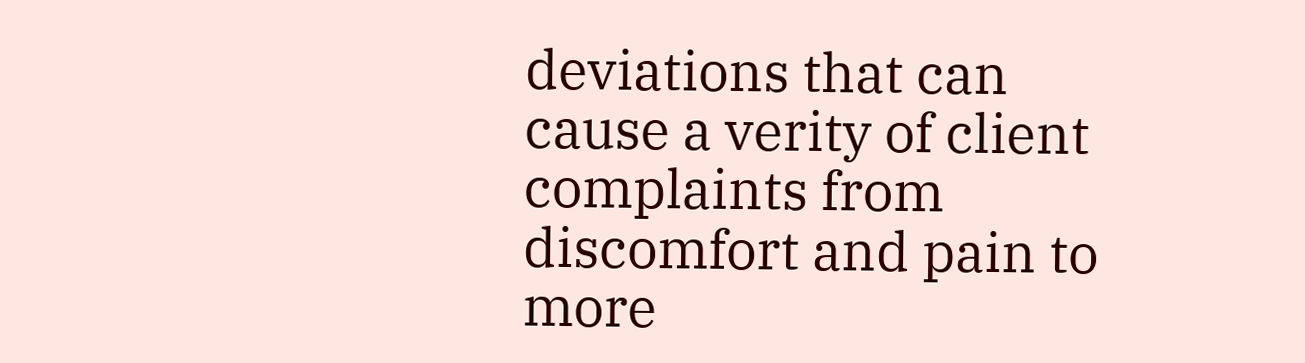deviations that can cause a verity of client complaints from discomfort and pain to more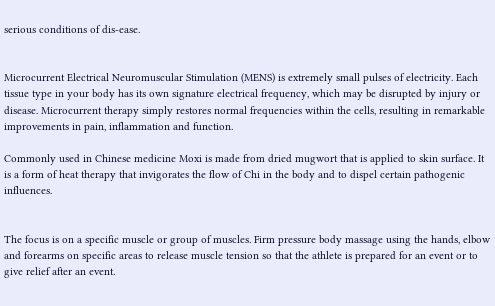serious conditions of dis-ease.


Microcurrent Electrical Neuromuscular Stimulation (MENS) is extremely small pulses of electricity. Each tissue type in your body has its own signature electrical frequency, which may be disrupted by injury or disease. Microcurrent therapy simply restores normal frequencies within the cells, resulting in remarkable improvements in pain, inflammation and function.

Commonly used in Chinese medicine Moxi is made from dried mugwort that is applied to skin surface. It is a form of heat therapy that invigorates the flow of Chi in the body and to dispel certain pathogenic influences.


The focus is on a specific muscle or group of muscles. Firm pressure body massage using the hands, elbow and forearms on specific areas to release muscle tension so that the athlete is prepared for an event or to give relief after an event.